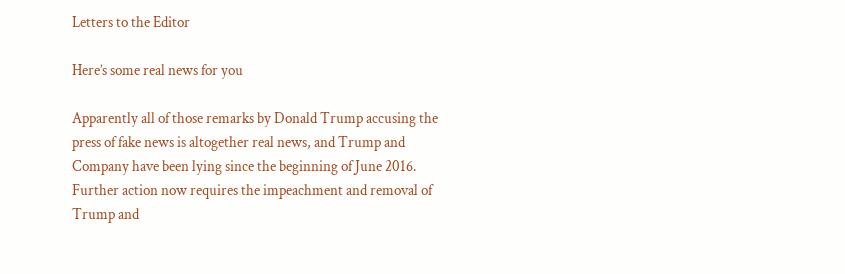Letters to the Editor

Here’s some real news for you

Apparently all of those remarks by Donald Trump accusing the press of fake news is altogether real news, and Trump and Company have been lying since the beginning of June 2016. Further action now requires the impeachment and removal of Trump and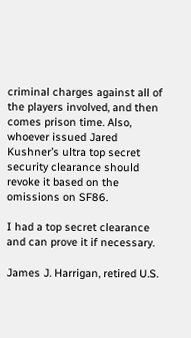criminal charges against all of the players involved, and then comes prison time. Also, whoever issued Jared Kushner’s ultra top secret security clearance should revoke it based on the omissions on SF86.

I had a top secret clearance and can prove it if necessary.

James J. Harrigan, retired U.S.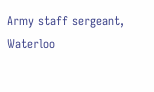Army staff sergeant, Waterloo